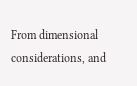From dimensional considerations, and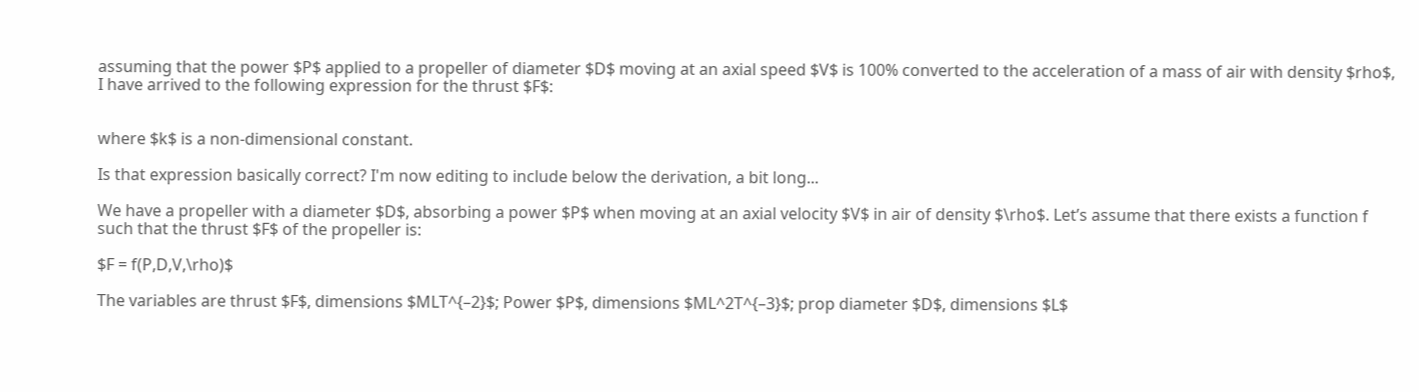assuming that the power $P$ applied to a propeller of diameter $D$ moving at an axial speed $V$ is 100% converted to the acceleration of a mass of air with density $rho$, I have arrived to the following expression for the thrust $F$:


where $k$ is a non-dimensional constant.

Is that expression basically correct? I'm now editing to include below the derivation, a bit long...

We have a propeller with a diameter $D$, absorbing a power $P$ when moving at an axial velocity $V$ in air of density $\rho$. Let’s assume that there exists a function f such that the thrust $F$ of the propeller is:

$F = f(P,D,V,\rho)$

The variables are thrust $F$, dimensions $MLT^{–2}$; Power $P$, dimensions $ML^2T^{–3}$; prop diameter $D$, dimensions $L$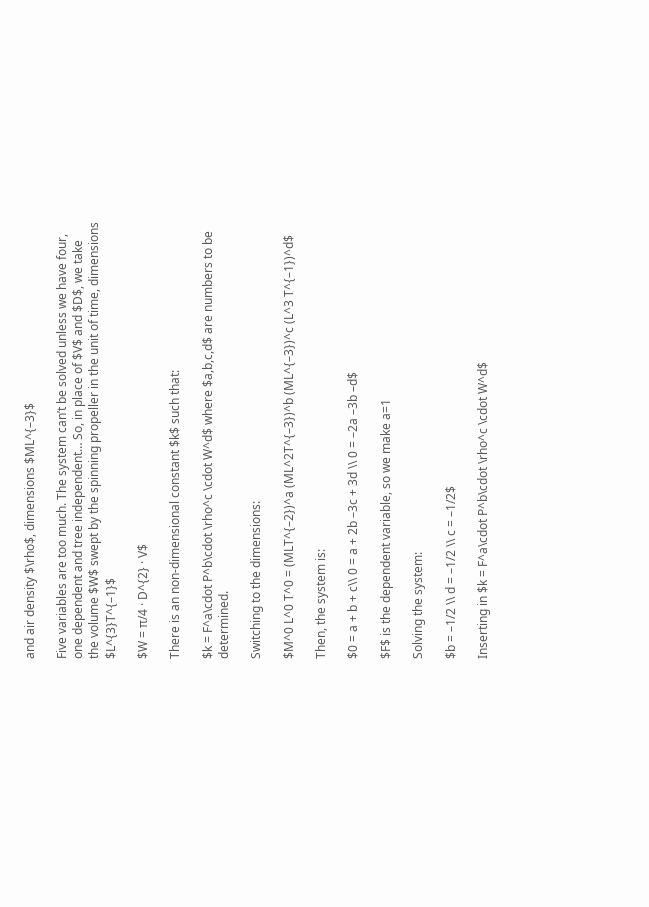and air density $\rho$, dimensions $ML^{–3}$

Five variables are too much. The system can’t be solved unless we have four, one dependent and tree independent… So, in place of $V$ and $D$, we take the volume $W$ swept by the spinning propeller in the unit of time, dimensions $L^{3}T^{–1}$

$W = π/4 · D^{2} · V$

There is an non-dimensional constant $k$ such that:

$k = F^a\cdot P^b\cdot \rho^c \cdot W^d$ where $a,b,c,d$ are numbers to be determined.

Switching to the dimensions:

$M^0 L^0 T^0 = (MLT^{–2})^a (ML^2T^{–3})^b (ML^{–3})^c (L^3 T^{–1})^d$

Then, the system is:

$0 = a + b + c\\ 0 = a + 2b –3c + 3d \\ 0 = –2a –3b –d$

$F$ is the dependent variable, so we make a=1

Solving the system:

$b = –1/2 \\ d = –1/2 \\ c = –1/2$

Inserting in $k = F^a\cdot P^b\cdot \rho^c \cdot W^d$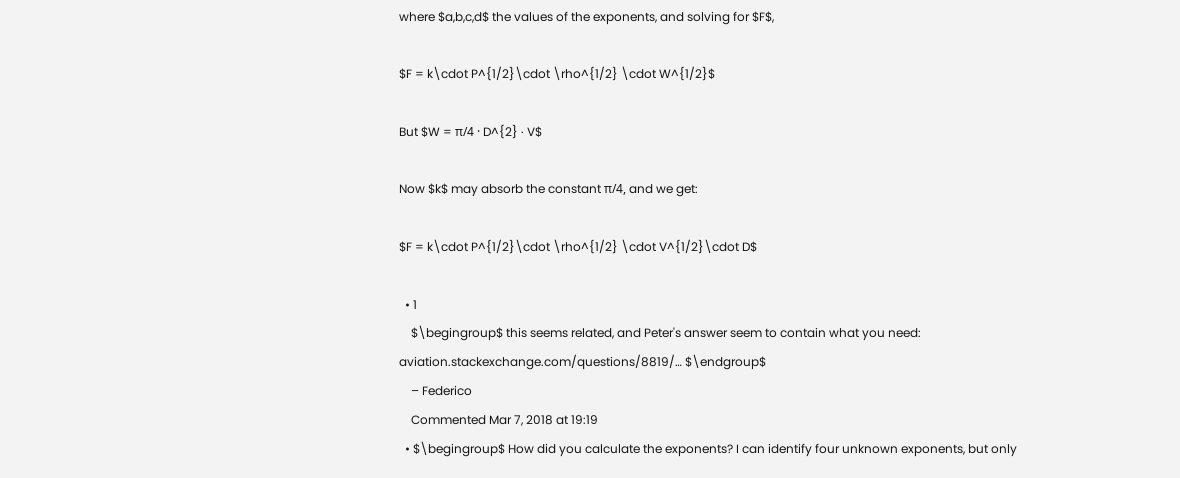where $a,b,c,d$ the values of the exponents, and solving for $F$,

$F = k\cdot P^{1/2}\cdot \rho^{1/2} \cdot W^{1/2}$

But $W = π/4 · D^{2} · V$

Now $k$ may absorb the constant π/4, and we get:

$F = k\cdot P^{1/2}\cdot \rho^{1/2} \cdot V^{1/2}\cdot D$

  • 1
    $\begingroup$ this seems related, and Peter's answer seem to contain what you need: aviation.stackexchange.com/questions/8819/… $\endgroup$
    – Federico
    Commented Mar 7, 2018 at 19:19
  • $\begingroup$ How did you calculate the exponents? I can identify four unknown exponents, but only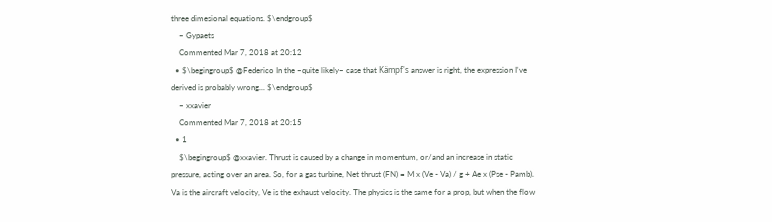three dimesional equations. $\endgroup$
    – Gypaets
    Commented Mar 7, 2018 at 20:12
  • $\begingroup$ @Federico In the –quite likely– case that Kämpf's answer is right, the expression I've derived is probably wrong... $\endgroup$
    – xxavier
    Commented Mar 7, 2018 at 20:15
  • 1
    $\begingroup$ @xxavier. Thrust is caused by a change in momentum, or/and an increase in static pressure, acting over an area. So, for a gas turbine, Net thrust (FN) = M x (Ve - Va) / g + Ae x (Pse - Pamb). Va is the aircraft velocity, Ve is the exhaust velocity. The physics is the same for a prop, but when the flow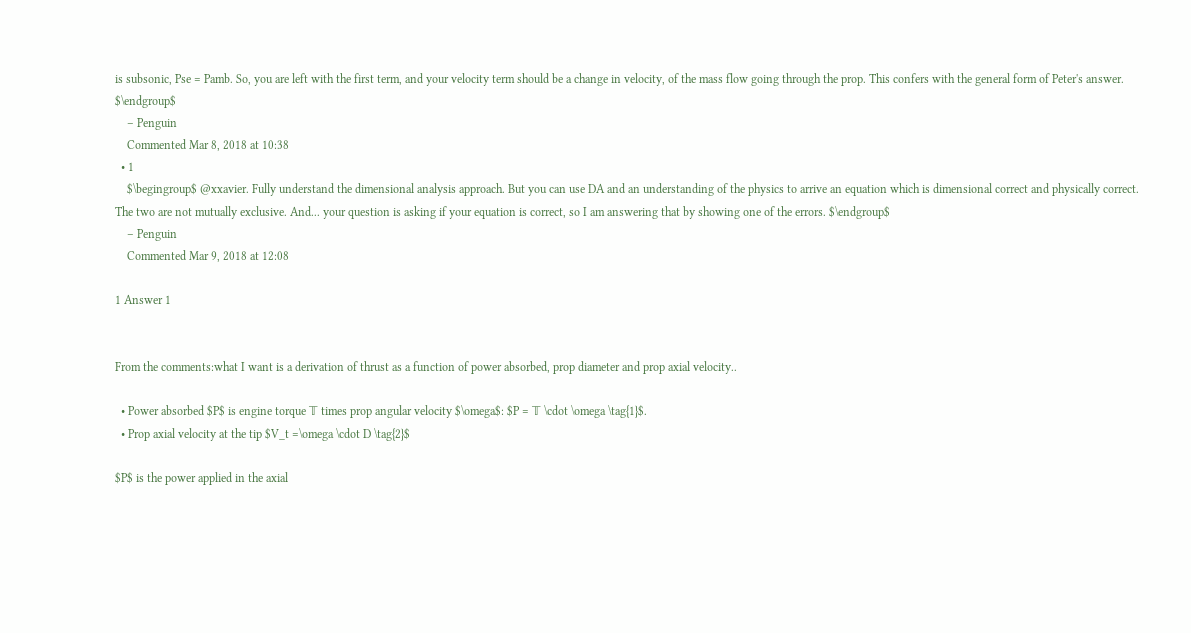is subsonic, Pse = Pamb. So, you are left with the first term, and your velocity term should be a change in velocity, of the mass flow going through the prop. This confers with the general form of Peter's answer. $\endgroup$
    – Penguin
    Commented Mar 8, 2018 at 10:38
  • 1
    $\begingroup$ @xxavier. Fully understand the dimensional analysis approach. But you can use DA and an understanding of the physics to arrive an equation which is dimensional correct and physically correct. The two are not mutually exclusive. And... your question is asking if your equation is correct, so I am answering that by showing one of the errors. $\endgroup$
    – Penguin
    Commented Mar 9, 2018 at 12:08

1 Answer 1


From the comments:what I want is a derivation of thrust as a function of power absorbed, prop diameter and prop axial velocity..

  • Power absorbed $P$ is engine torque 𝕋 times prop angular velocity $\omega$: $P = 𝕋 \cdot \omega \tag{1}$.
  • Prop axial velocity at the tip $V_t =\omega \cdot D \tag{2}$

$P$ is the power applied in the axial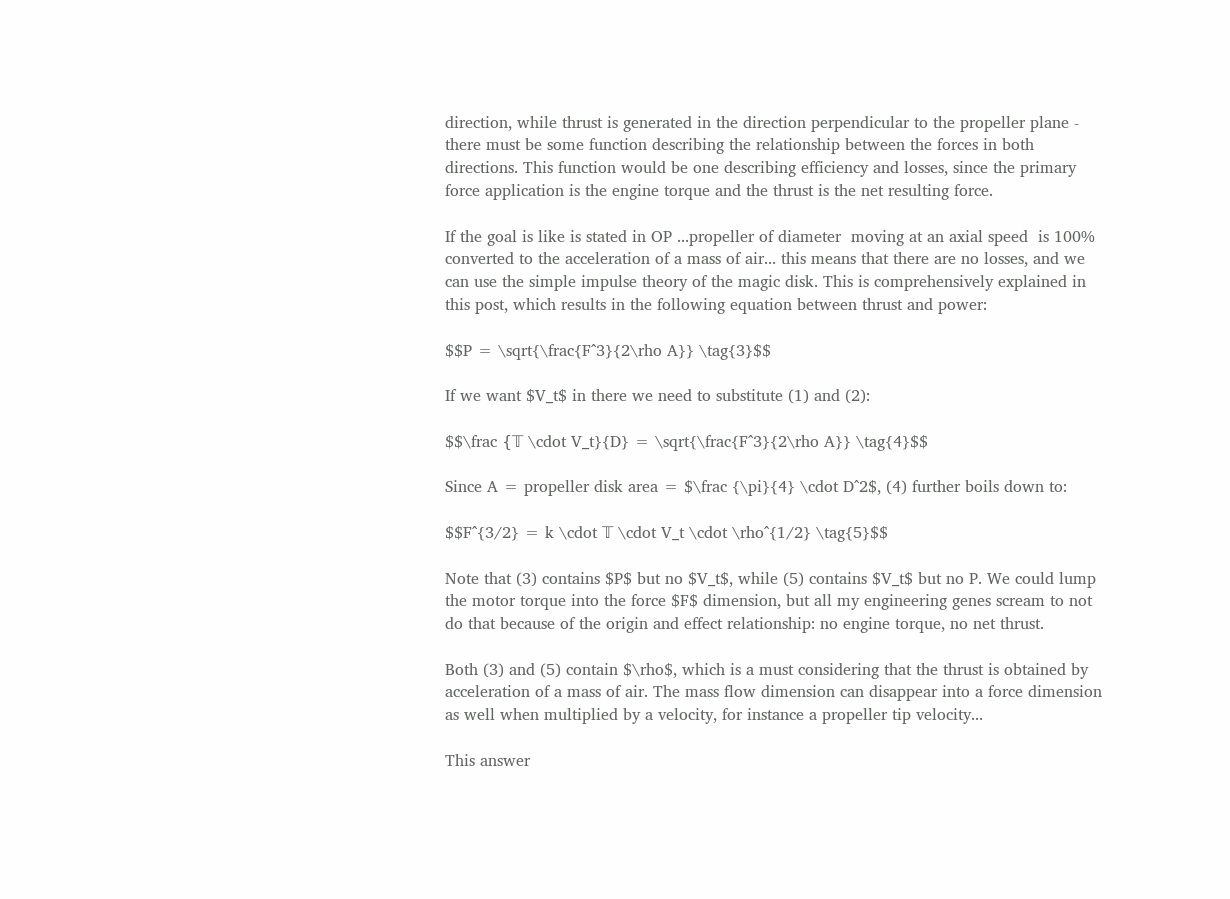direction, while thrust is generated in the direction perpendicular to the propeller plane - there must be some function describing the relationship between the forces in both directions. This function would be one describing efficiency and losses, since the primary force application is the engine torque and the thrust is the net resulting force.

If the goal is like is stated in OP ...propeller of diameter  moving at an axial speed  is 100% converted to the acceleration of a mass of air... this means that there are no losses, and we can use the simple impulse theory of the magic disk. This is comprehensively explained in this post, which results in the following equation between thrust and power:

$$P = \sqrt{\frac{F^3}{2\rho A}} \tag{3}$$

If we want $V_t$ in there we need to substitute (1) and (2):

$$\frac {𝕋 \cdot V_t}{D} = \sqrt{\frac{F^3}{2\rho A}} \tag{4}$$

Since A = propeller disk area = $\frac {\pi}{4} \cdot D^2$, (4) further boils down to:

$$F^{3/2} = k \cdot 𝕋 \cdot V_t \cdot \rho^{1/2} \tag{5}$$

Note that (3) contains $P$ but no $V_t$, while (5) contains $V_t$ but no P. We could lump the motor torque into the force $F$ dimension, but all my engineering genes scream to not do that because of the origin and effect relationship: no engine torque, no net thrust.

Both (3) and (5) contain $\rho$, which is a must considering that the thrust is obtained by acceleration of a mass of air. The mass flow dimension can disappear into a force dimension as well when multiplied by a velocity, for instance a propeller tip velocity...

This answer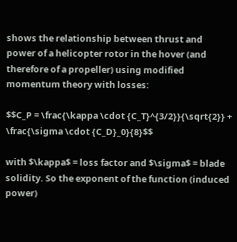shows the relationship between thrust and power of a helicopter rotor in the hover (and therefore of a propeller) using modified momentum theory with losses:

$$C_P = \frac{\kappa \cdot {C_T}^{3/2}}{\sqrt{2}} + \frac{\sigma \cdot {C_D}_0}{8}$$

with $\kappa$ = loss factor and $\sigma$ = blade solidity. So the exponent of the function (induced power)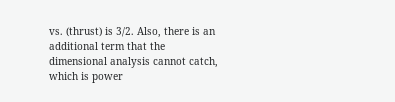vs. (thrust) is 3/2. Also, there is an additional term that the dimensional analysis cannot catch, which is power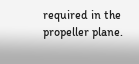required in the propeller plane.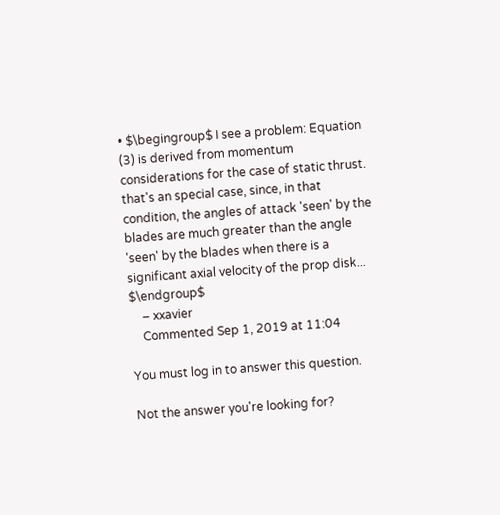• $\begingroup$ I see a problem: Equation (3) is derived from momentum considerations for the case of static thrust. that's an special case, since, in that condition, the angles of attack 'seen' by the blades are much greater than the angle 'seen' by the blades when there is a significant axial velocity of the prop disk... $\endgroup$
    – xxavier
    Commented Sep 1, 2019 at 11:04

You must log in to answer this question.

Not the answer you're looking for?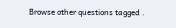Browse other questions tagged .